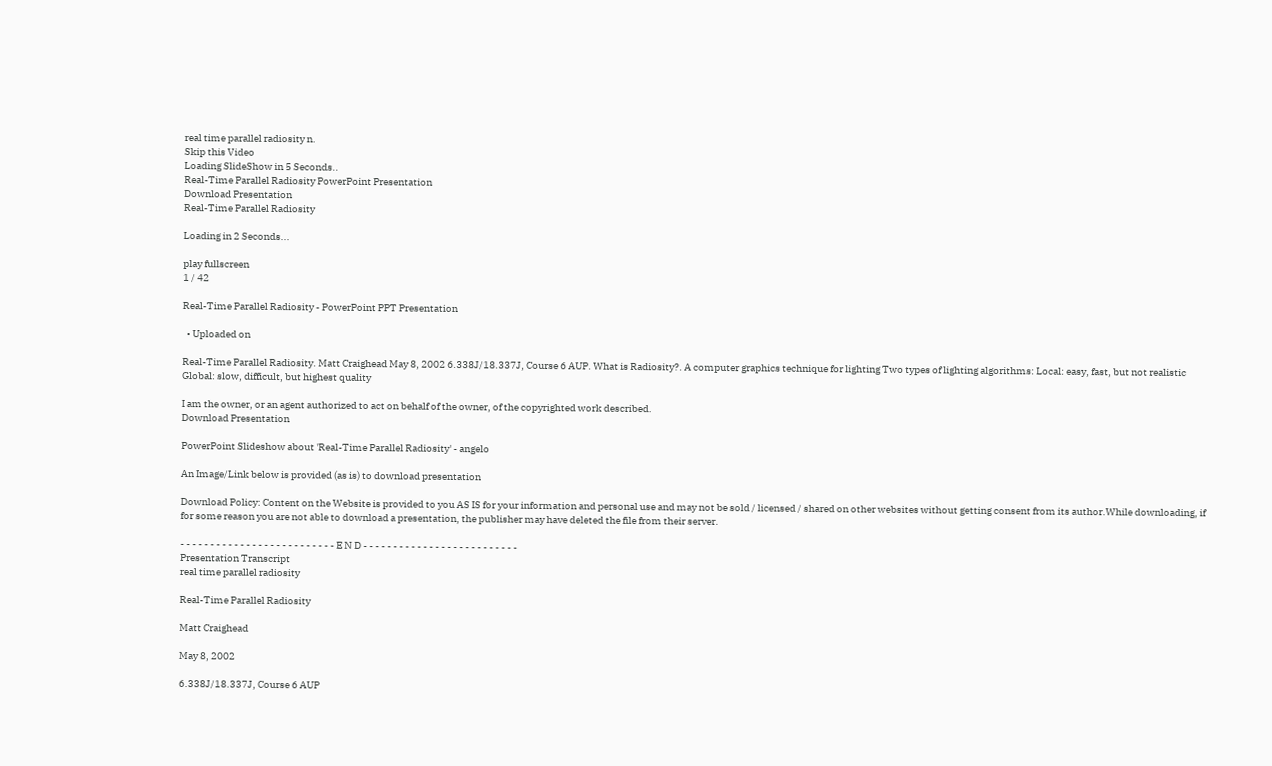real time parallel radiosity n.
Skip this Video
Loading SlideShow in 5 Seconds..
Real-Time Parallel Radiosity PowerPoint Presentation
Download Presentation
Real-Time Parallel Radiosity

Loading in 2 Seconds...

play fullscreen
1 / 42

Real-Time Parallel Radiosity - PowerPoint PPT Presentation

  • Uploaded on

Real-Time Parallel Radiosity. Matt Craighead May 8, 2002 6.338J/18.337J, Course 6 AUP. What is Radiosity?. A computer graphics technique for lighting Two types of lighting algorithms: Local: easy, fast, but not realistic Global: slow, difficult, but highest quality

I am the owner, or an agent authorized to act on behalf of the owner, of the copyrighted work described.
Download Presentation

PowerPoint Slideshow about 'Real-Time Parallel Radiosity' - angelo

An Image/Link below is provided (as is) to download presentation

Download Policy: Content on the Website is provided to you AS IS for your information and personal use and may not be sold / licensed / shared on other websites without getting consent from its author.While downloading, if for some reason you are not able to download a presentation, the publisher may have deleted the file from their server.

- - - - - - - - - - - - - - - - - - - - - - - - - - E N D - - - - - - - - - - - - - - - - - - - - - - - - - -
Presentation Transcript
real time parallel radiosity

Real-Time Parallel Radiosity

Matt Craighead

May 8, 2002

6.338J/18.337J, Course 6 AUP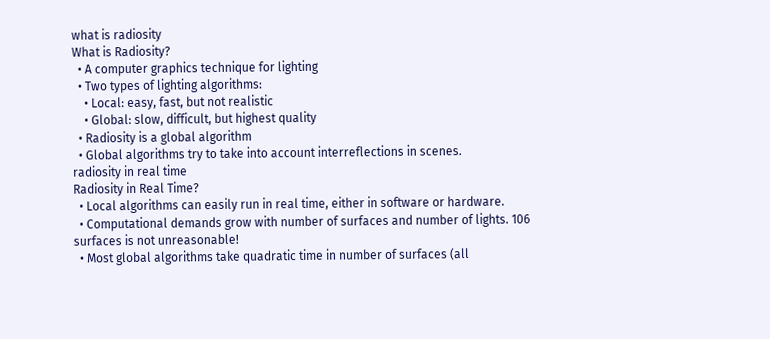what is radiosity
What is Radiosity?
  • A computer graphics technique for lighting
  • Two types of lighting algorithms:
    • Local: easy, fast, but not realistic
    • Global: slow, difficult, but highest quality
  • Radiosity is a global algorithm
  • Global algorithms try to take into account interreflections in scenes.
radiosity in real time
Radiosity in Real Time?
  • Local algorithms can easily run in real time, either in software or hardware.
  • Computational demands grow with number of surfaces and number of lights. 106 surfaces is not unreasonable!
  • Most global algorithms take quadratic time in number of surfaces (all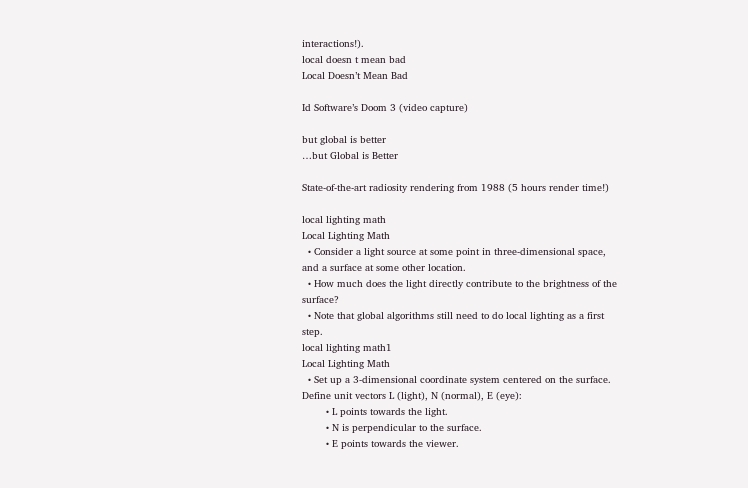interactions!).
local doesn t mean bad
Local Doesn’t Mean Bad

Id Software’s Doom 3 (video capture)

but global is better
…but Global is Better

State-of-the-art radiosity rendering from 1988 (5 hours render time!)

local lighting math
Local Lighting Math
  • Consider a light source at some point in three-dimensional space, and a surface at some other location.
  • How much does the light directly contribute to the brightness of the surface?
  • Note that global algorithms still need to do local lighting as a first step.
local lighting math1
Local Lighting Math
  • Set up a 3-dimensional coordinate system centered on the surface. Define unit vectors L (light), N (normal), E (eye):
        • L points towards the light.
        • N is perpendicular to the surface.
        • E points towards the viewer.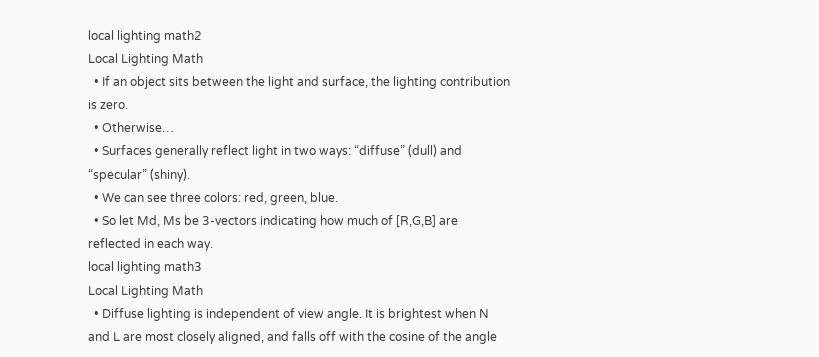local lighting math2
Local Lighting Math
  • If an object sits between the light and surface, the lighting contribution is zero.
  • Otherwise…
  • Surfaces generally reflect light in two ways: “diffuse” (dull) and “specular” (shiny).
  • We can see three colors: red, green, blue.
  • So let Md, Ms be 3-vectors indicating how much of [R,G,B] are reflected in each way.
local lighting math3
Local Lighting Math
  • Diffuse lighting is independent of view angle. It is brightest when N and L are most closely aligned, and falls off with the cosine of the angle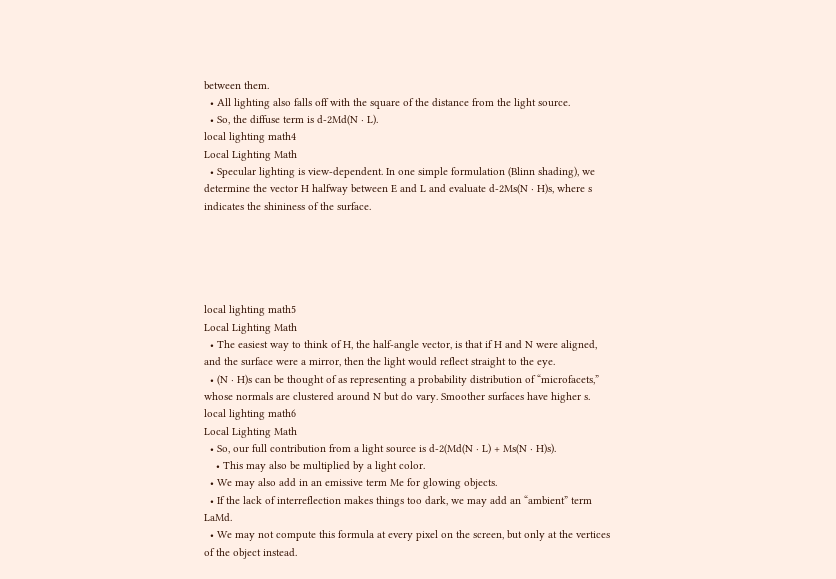between them.
  • All lighting also falls off with the square of the distance from the light source.
  • So, the diffuse term is d-2Md(N · L).
local lighting math4
Local Lighting Math
  • Specular lighting is view-dependent. In one simple formulation (Blinn shading), we determine the vector H halfway between E and L and evaluate d-2Ms(N · H)s, where s indicates the shininess of the surface.





local lighting math5
Local Lighting Math
  • The easiest way to think of H, the half-angle vector, is that if H and N were aligned, and the surface were a mirror, then the light would reflect straight to the eye.
  • (N · H)s can be thought of as representing a probability distribution of “microfacets,” whose normals are clustered around N but do vary. Smoother surfaces have higher s.
local lighting math6
Local Lighting Math
  • So, our full contribution from a light source is d-2(Md(N · L) + Ms(N · H)s).
    • This may also be multiplied by a light color.
  • We may also add in an emissive term Me for glowing objects.
  • If the lack of interreflection makes things too dark, we may add an “ambient” term LaMd.
  • We may not compute this formula at every pixel on the screen, but only at the vertices of the object instead.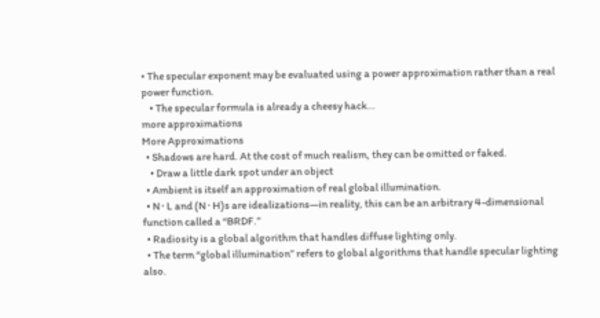• The specular exponent may be evaluated using a power approximation rather than a real power function.
    • The specular formula is already a cheesy hack…
more approximations
More Approximations
  • Shadows are hard. At the cost of much realism, they can be omitted or faked.
    • Draw a little dark spot under an object
  • Ambient is itself an approximation of real global illumination.
  • N · L and (N · H)s are idealizations—in reality, this can be an arbitrary 4-dimensional function called a “BRDF.”
  • Radiosity is a global algorithm that handles diffuse lighting only.
  • The term “global illumination” refers to global algorithms that handle specular lighting also.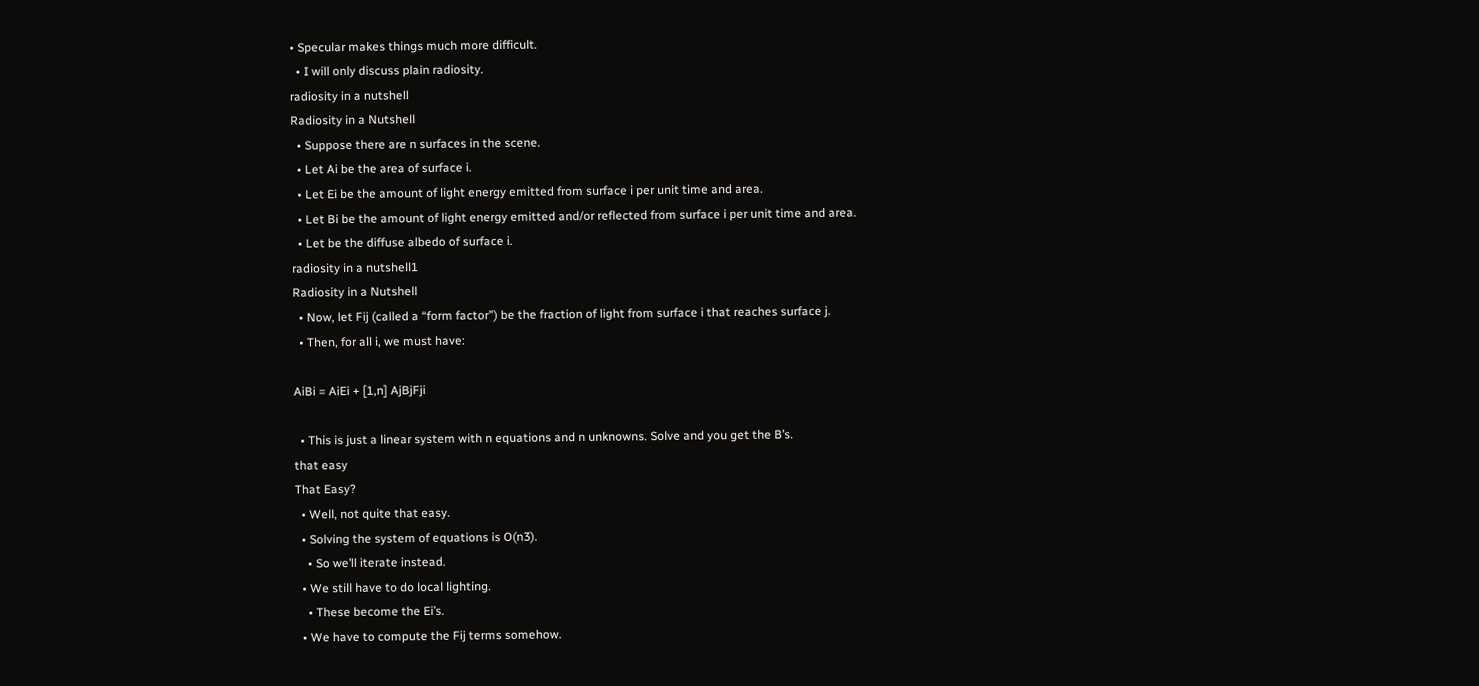• Specular makes things much more difficult.
  • I will only discuss plain radiosity.
radiosity in a nutshell
Radiosity in a Nutshell
  • Suppose there are n surfaces in the scene.
  • Let Ai be the area of surface i.
  • Let Ei be the amount of light energy emitted from surface i per unit time and area.
  • Let Bi be the amount of light energy emitted and/or reflected from surface i per unit time and area.
  • Let be the diffuse albedo of surface i.
radiosity in a nutshell1
Radiosity in a Nutshell
  • Now, let Fij (called a “form factor”) be the fraction of light from surface i that reaches surface j.
  • Then, for all i, we must have:

AiBi = AiEi + [1,n] AjBjFji

  • This is just a linear system with n equations and n unknowns. Solve and you get the B’s.
that easy
That Easy?
  • Well, not quite that easy.
  • Solving the system of equations is O(n3).
    • So we’ll iterate instead.
  • We still have to do local lighting.
    • These become the Ei’s.
  • We have to compute the Fij terms somehow.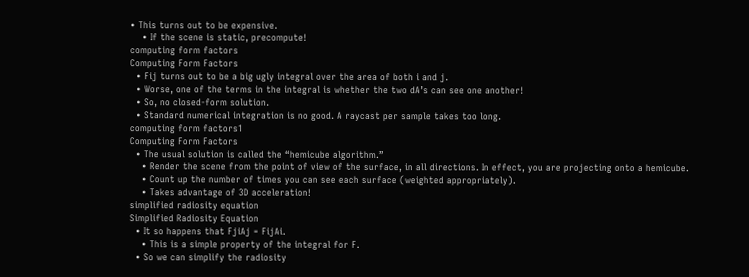• This turns out to be expensive.
    • If the scene is static, precompute!
computing form factors
Computing Form Factors
  • Fij turns out to be a big ugly integral over the area of both i and j.
  • Worse, one of the terms in the integral is whether the two dA’s can see one another!
  • So, no closed-form solution.
  • Standard numerical integration is no good. A raycast per sample takes too long.
computing form factors1
Computing Form Factors
  • The usual solution is called the “hemicube algorithm.”
    • Render the scene from the point of view of the surface, in all directions. In effect, you are projecting onto a hemicube.
    • Count up the number of times you can see each surface (weighted appropriately).
    • Takes advantage of 3D acceleration!
simplified radiosity equation
Simplified Radiosity Equation
  • It so happens that FjiAj = FijAi.
    • This is a simple property of the integral for F.
  • So we can simplify the radiosity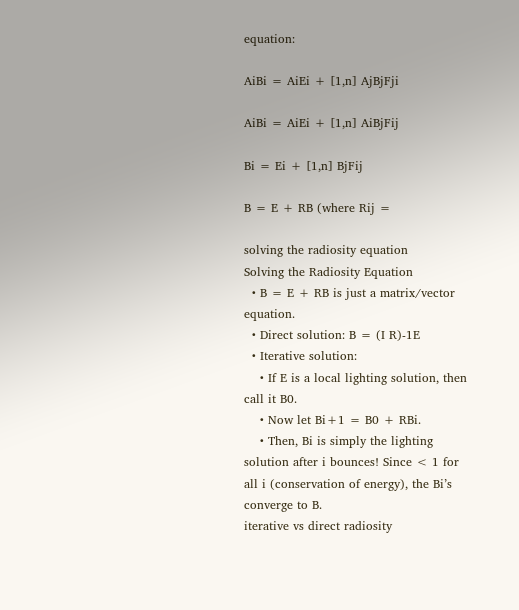equation:

AiBi = AiEi + [1,n] AjBjFji

AiBi = AiEi + [1,n] AiBjFij

Bi = Ei + [1,n] BjFij

B = E + RB (where Rij =

solving the radiosity equation
Solving the Radiosity Equation
  • B = E + RB is just a matrix/vector equation.
  • Direct solution: B = (I R)-1E
  • Iterative solution:
    • If E is a local lighting solution, then call it B0.
    • Now let Bi+1 = B0 + RBi.
    • Then, Bi is simply the lighting solution after i bounces! Since < 1 for all i (conservation of energy), the Bi’s converge to B.
iterative vs direct radiosity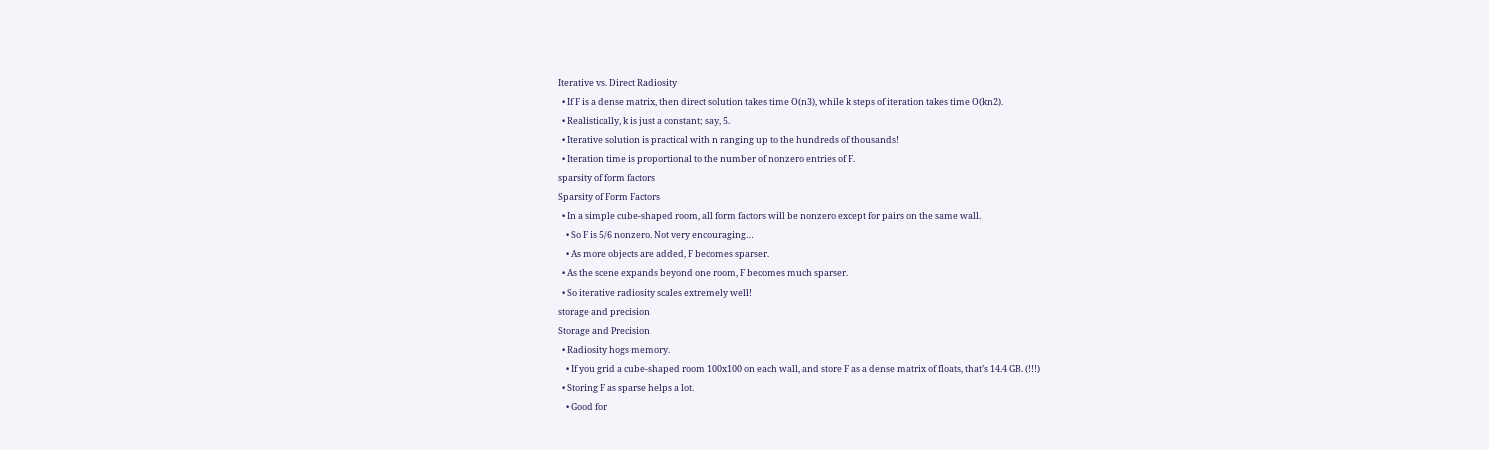Iterative vs. Direct Radiosity
  • If F is a dense matrix, then direct solution takes time O(n3), while k steps of iteration takes time O(kn2).
  • Realistically, k is just a constant; say, 5.
  • Iterative solution is practical with n ranging up to the hundreds of thousands!
  • Iteration time is proportional to the number of nonzero entries of F.
sparsity of form factors
Sparsity of Form Factors
  • In a simple cube-shaped room, all form factors will be nonzero except for pairs on the same wall.
    • So F is 5/6 nonzero. Not very encouraging…
    • As more objects are added, F becomes sparser.
  • As the scene expands beyond one room, F becomes much sparser.
  • So iterative radiosity scales extremely well!
storage and precision
Storage and Precision
  • Radiosity hogs memory.
    • If you grid a cube-shaped room 100x100 on each wall, and store F as a dense matrix of floats, that’s 14.4 GB. (!!!)
  • Storing F as sparse helps a lot.
    • Good for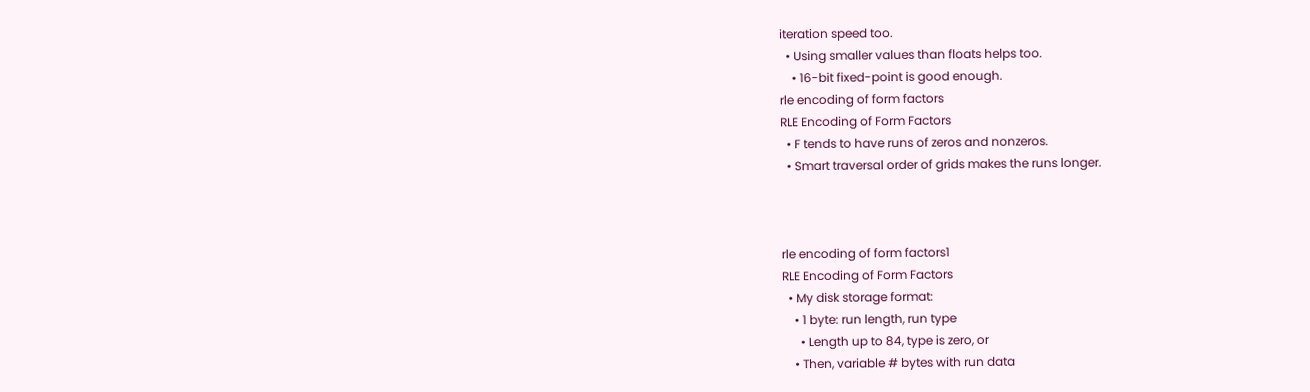iteration speed too.
  • Using smaller values than floats helps too.
    • 16-bit fixed-point is good enough.
rle encoding of form factors
RLE Encoding of Form Factors
  • F tends to have runs of zeros and nonzeros.
  • Smart traversal order of grids makes the runs longer.



rle encoding of form factors1
RLE Encoding of Form Factors
  • My disk storage format:
    • 1 byte: run length, run type
      • Length up to 84, type is zero, or
    • Then, variable # bytes with run data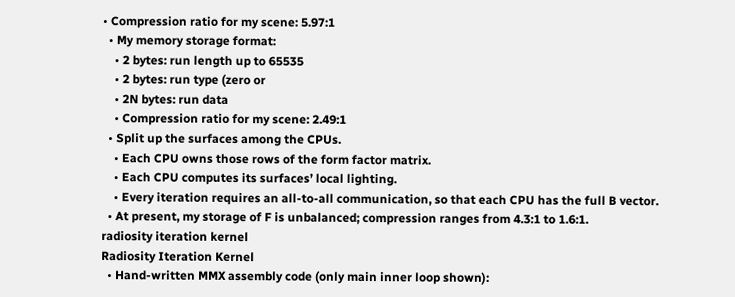• Compression ratio for my scene: 5.97:1
  • My memory storage format:
    • 2 bytes: run length up to 65535
    • 2 bytes: run type (zero or
    • 2N bytes: run data
    • Compression ratio for my scene: 2.49:1
  • Split up the surfaces among the CPUs.
    • Each CPU owns those rows of the form factor matrix.
    • Each CPU computes its surfaces’ local lighting.
    • Every iteration requires an all-to-all communication, so that each CPU has the full B vector.
  • At present, my storage of F is unbalanced; compression ranges from 4.3:1 to 1.6:1.
radiosity iteration kernel
Radiosity Iteration Kernel
  • Hand-written MMX assembly code (only main inner loop shown):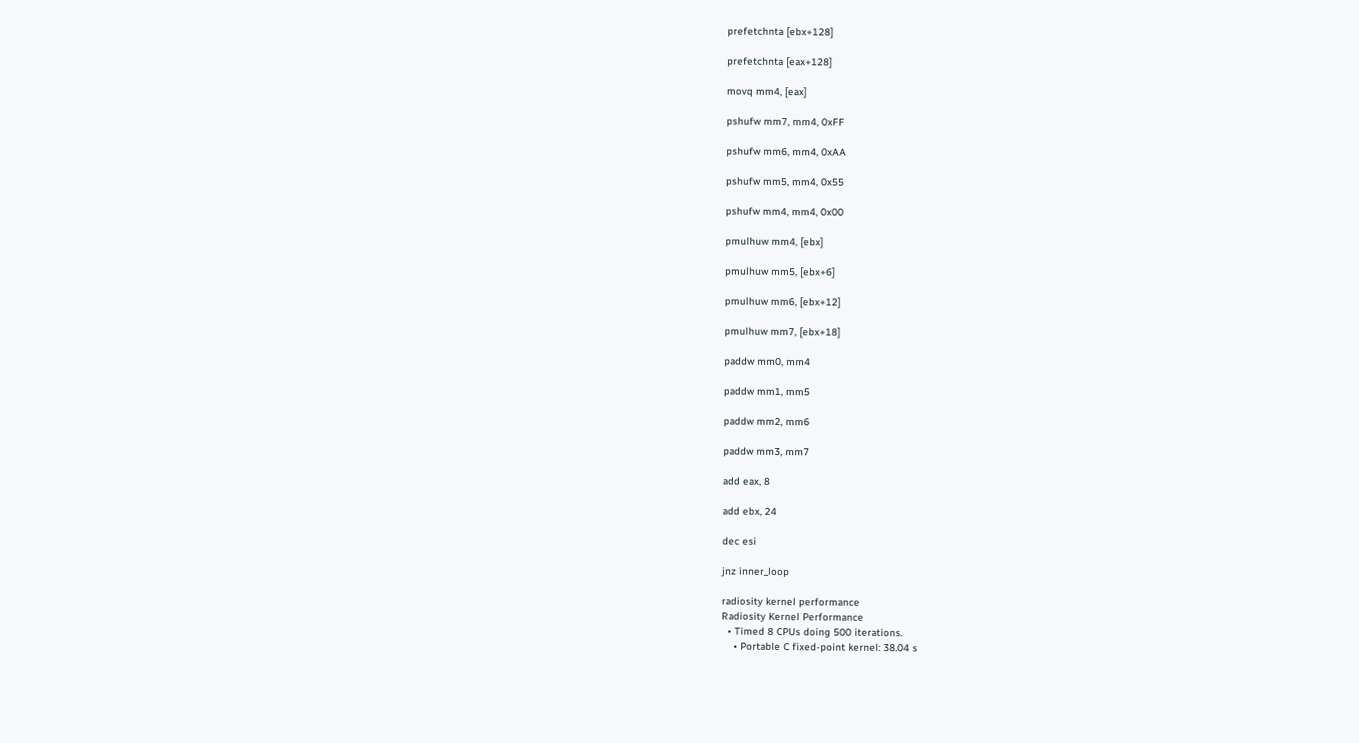prefetchnta [ebx+128]

prefetchnta [eax+128]

movq mm4, [eax]

pshufw mm7, mm4, 0xFF

pshufw mm6, mm4, 0xAA

pshufw mm5, mm4, 0x55

pshufw mm4, mm4, 0x00

pmulhuw mm4, [ebx]

pmulhuw mm5, [ebx+6]

pmulhuw mm6, [ebx+12]

pmulhuw mm7, [ebx+18]

paddw mm0, mm4

paddw mm1, mm5

paddw mm2, mm6

paddw mm3, mm7

add eax, 8

add ebx, 24

dec esi

jnz inner_loop

radiosity kernel performance
Radiosity Kernel Performance
  • Timed 8 CPUs doing 500 iterations.
    • Portable C fixed-point kernel: 38.04 s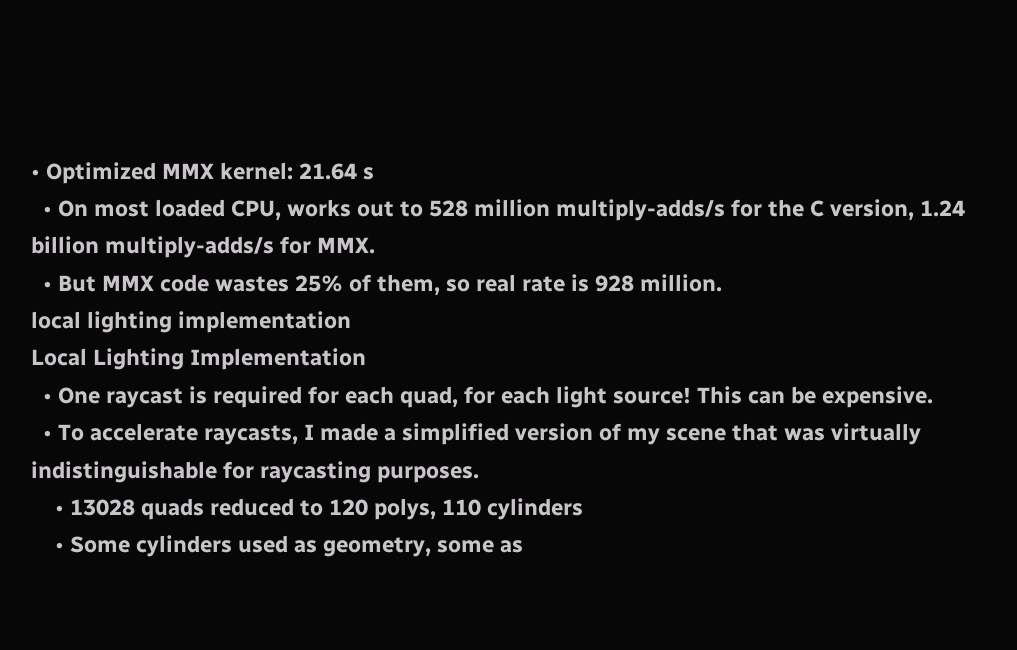• Optimized MMX kernel: 21.64 s
  • On most loaded CPU, works out to 528 million multiply-adds/s for the C version, 1.24 billion multiply-adds/s for MMX.
  • But MMX code wastes 25% of them, so real rate is 928 million.
local lighting implementation
Local Lighting Implementation
  • One raycast is required for each quad, for each light source! This can be expensive.
  • To accelerate raycasts, I made a simplified version of my scene that was virtually indistinguishable for raycasting purposes.
    • 13028 quads reduced to 120 polys, 110 cylinders
    • Some cylinders used as geometry, some as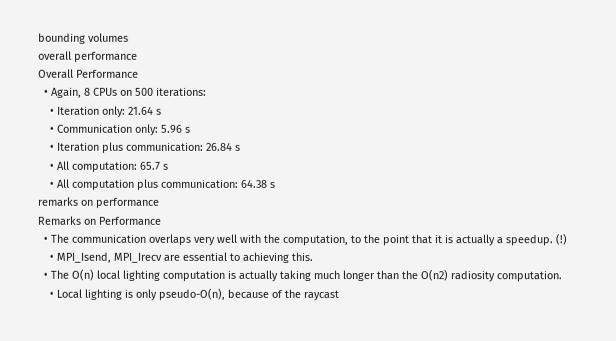bounding volumes
overall performance
Overall Performance
  • Again, 8 CPUs on 500 iterations:
    • Iteration only: 21.64 s
    • Communication only: 5.96 s
    • Iteration plus communication: 26.84 s
    • All computation: 65.7 s
    • All computation plus communication: 64.38 s
remarks on performance
Remarks on Performance
  • The communication overlaps very well with the computation, to the point that it is actually a speedup. (!)
    • MPI_Isend, MPI_Irecv are essential to achieving this.
  • The O(n) local lighting computation is actually taking much longer than the O(n2) radiosity computation.
    • Local lighting is only pseudo-O(n), because of the raycast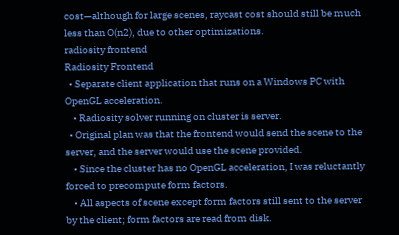cost—although for large scenes, raycast cost should still be much less than O(n2), due to other optimizations.
radiosity frontend
Radiosity Frontend
  • Separate client application that runs on a Windows PC with OpenGL acceleration.
    • Radiosity solver running on cluster is server.
  • Original plan was that the frontend would send the scene to the server, and the server would use the scene provided.
    • Since the cluster has no OpenGL acceleration, I was reluctantly forced to precompute form factors.
    • All aspects of scene except form factors still sent to the server by the client; form factors are read from disk.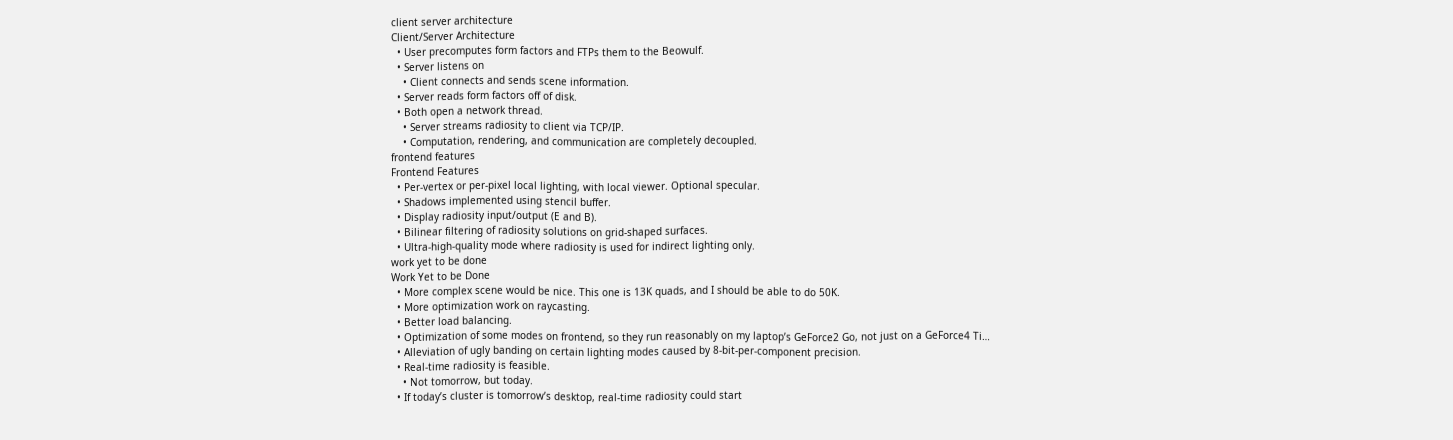client server architecture
Client/Server Architecture
  • User precomputes form factors and FTPs them to the Beowulf.
  • Server listens on
    • Client connects and sends scene information.
  • Server reads form factors off of disk.
  • Both open a network thread.
    • Server streams radiosity to client via TCP/IP.
    • Computation, rendering, and communication are completely decoupled.
frontend features
Frontend Features
  • Per-vertex or per-pixel local lighting, with local viewer. Optional specular.
  • Shadows implemented using stencil buffer.
  • Display radiosity input/output (E and B).
  • Bilinear filtering of radiosity solutions on grid-shaped surfaces.
  • Ultra-high-quality mode where radiosity is used for indirect lighting only.
work yet to be done
Work Yet to be Done
  • More complex scene would be nice. This one is 13K quads, and I should be able to do 50K.
  • More optimization work on raycasting.
  • Better load balancing.
  • Optimization of some modes on frontend, so they run reasonably on my laptop’s GeForce2 Go, not just on a GeForce4 Ti…
  • Alleviation of ugly banding on certain lighting modes caused by 8-bit-per-component precision.
  • Real-time radiosity is feasible.
    • Not tomorrow, but today.
  • If today’s cluster is tomorrow’s desktop, real-time radiosity could start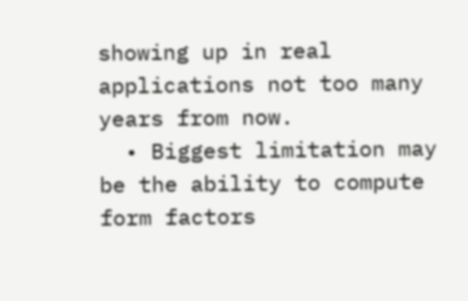showing up in real applications not too many years from now.
  • Biggest limitation may be the ability to compute form factors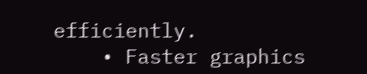efficiently.
    • Faster graphics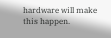hardware will make this happen.